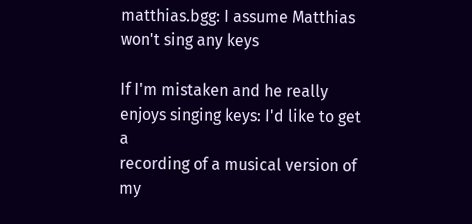matthias.bgg: I assume Matthias won't sing any keys

If I'm mistaken and he really enjoys singing keys: I'd like to get a
recording of a musical version of my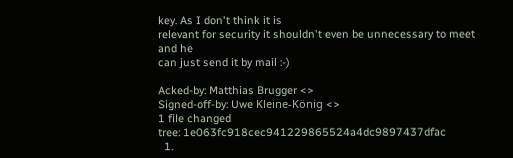key. As I don't think it is
relevant for security it shouldn't even be unnecessary to meet and he
can just send it by mail :-)

Acked-by: Matthias Brugger <>
Signed-off-by: Uwe Kleine-König <>
1 file changed
tree: 1e063fc918cec941229865524a4dc9897437dfac
  1.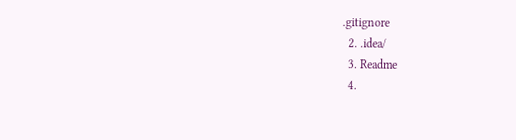.gitignore
  2. .idea/
  3. Readme
  4.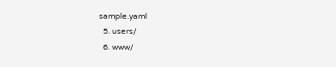sample.yaml
  5. users/
  6. www/